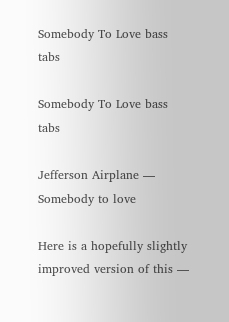Somebody To Love bass tabs

Somebody To Love bass tabs

Jefferson Airplane — Somebody to love

Here is a hopefully slightly improved version of this —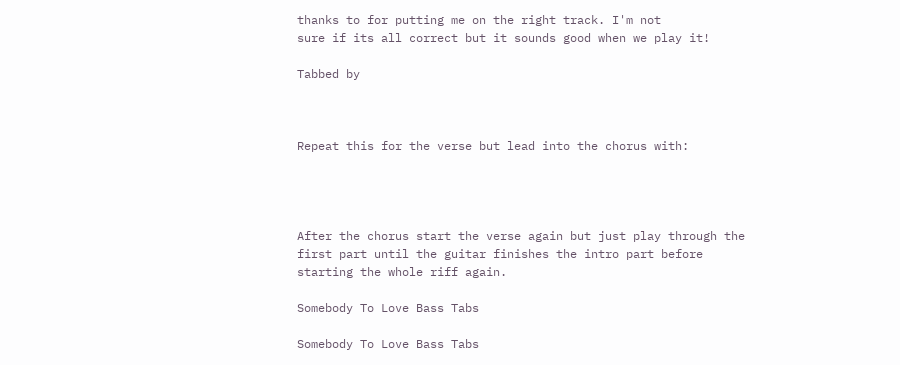thanks to for putting me on the right track. I'm not
sure if its all correct but it sounds good when we play it!

Tabbed by



Repeat this for the verse but lead into the chorus with:




After the chorus start the verse again but just play through the
first part until the guitar finishes the intro part before
starting the whole riff again.

Somebody To Love Bass Tabs

Somebody To Love Bass Tabs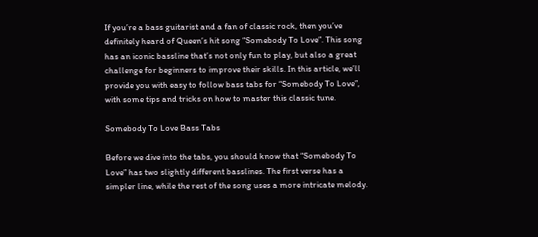If you’re a bass guitarist and a fan of classic rock, then you’ve definitely heard of Queen’s hit song “Somebody To Love”. This song has an iconic bassline that’s not only fun to play, but also a great challenge for beginners to improve their skills. In this article, we’ll provide you with easy to follow bass tabs for “Somebody To Love”, with some tips and tricks on how to master this classic tune.

Somebody To Love Bass Tabs

Before we dive into the tabs, you should know that “Somebody To Love” has two slightly different basslines. The first verse has a simpler line, while the rest of the song uses a more intricate melody.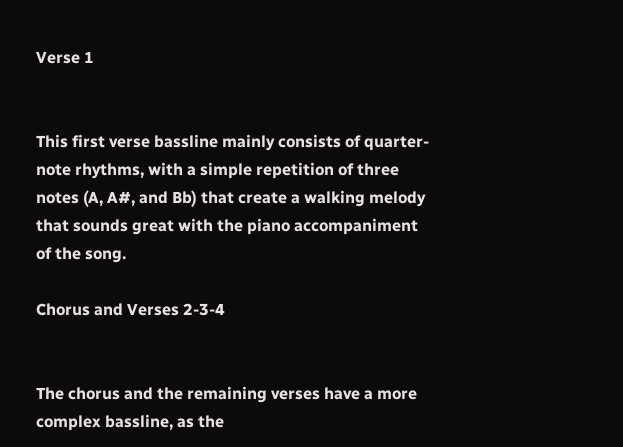Verse 1


This first verse bassline mainly consists of quarter-note rhythms, with a simple repetition of three notes (A, A#, and Bb) that create a walking melody that sounds great with the piano accompaniment of the song.

Chorus and Verses 2-3-4


The chorus and the remaining verses have a more complex bassline, as the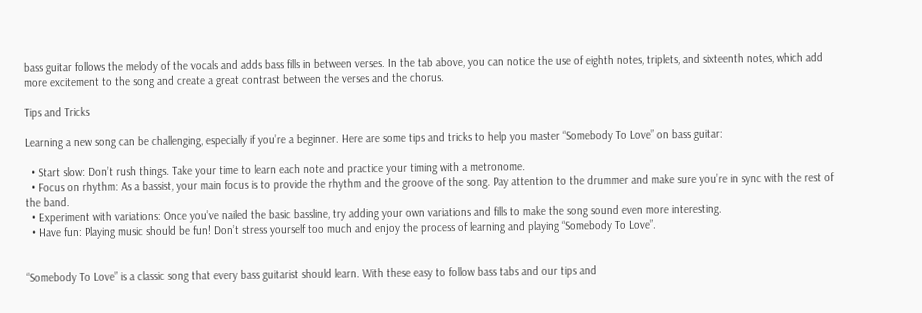bass guitar follows the melody of the vocals and adds bass fills in between verses. In the tab above, you can notice the use of eighth notes, triplets, and sixteenth notes, which add more excitement to the song and create a great contrast between the verses and the chorus.

Tips and Tricks

Learning a new song can be challenging, especially if you’re a beginner. Here are some tips and tricks to help you master “Somebody To Love” on bass guitar:

  • Start slow: Don’t rush things. Take your time to learn each note and practice your timing with a metronome.
  • Focus on rhythm: As a bassist, your main focus is to provide the rhythm and the groove of the song. Pay attention to the drummer and make sure you’re in sync with the rest of the band.
  • Experiment with variations: Once you’ve nailed the basic bassline, try adding your own variations and fills to make the song sound even more interesting.
  • Have fun: Playing music should be fun! Don’t stress yourself too much and enjoy the process of learning and playing “Somebody To Love”.


“Somebody To Love” is a classic song that every bass guitarist should learn. With these easy to follow bass tabs and our tips and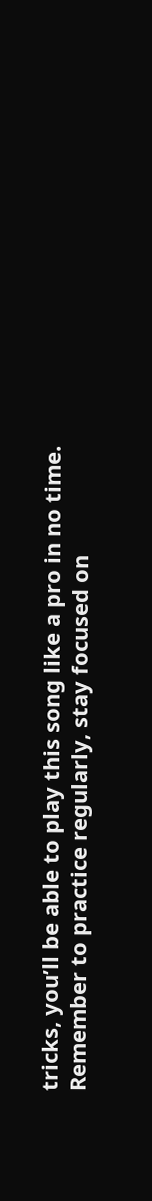tricks, you’ll be able to play this song like a pro in no time. Remember to practice regularly, stay focused on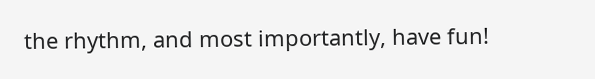the rhythm, and most importantly, have fun!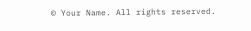© Your Name. All rights reserved.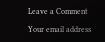Leave a Comment

Your email address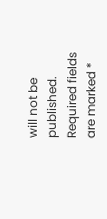will not be published. Required fields are marked *